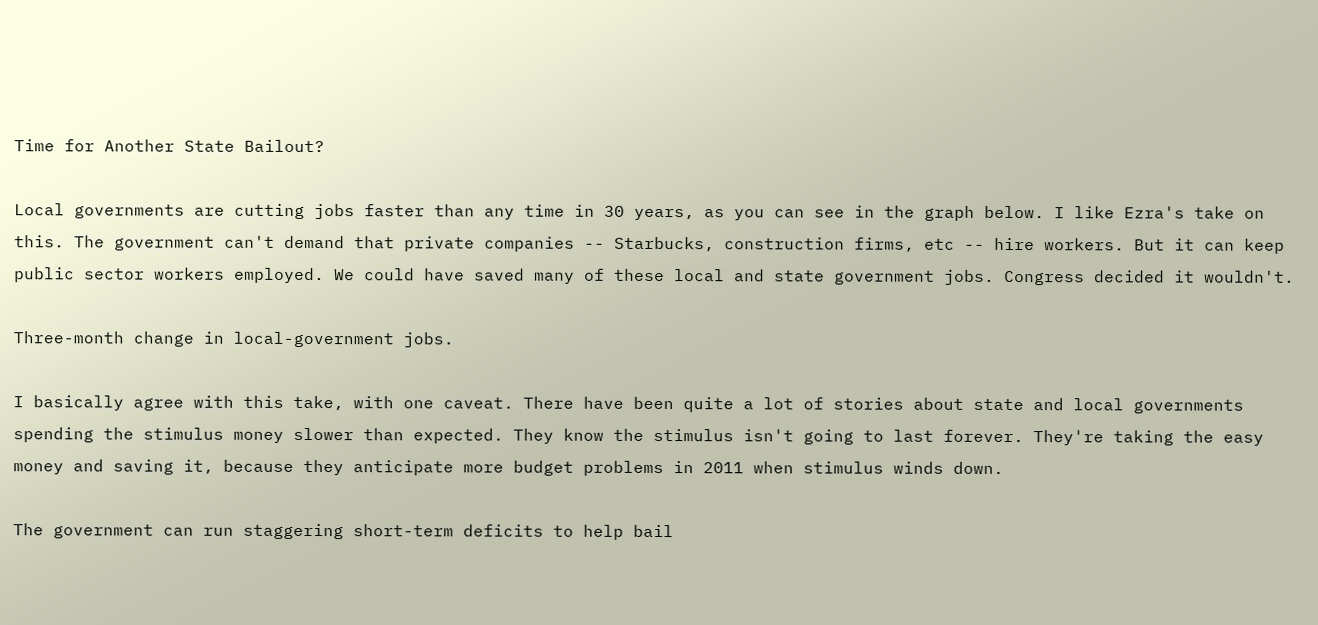Time for Another State Bailout?

Local governments are cutting jobs faster than any time in 30 years, as you can see in the graph below. I like Ezra's take on this. The government can't demand that private companies -- Starbucks, construction firms, etc -- hire workers. But it can keep public sector workers employed. We could have saved many of these local and state government jobs. Congress decided it wouldn't.

Three-month change in local-government jobs.

I basically agree with this take, with one caveat. There have been quite a lot of stories about state and local governments spending the stimulus money slower than expected. They know the stimulus isn't going to last forever. They're taking the easy money and saving it, because they anticipate more budget problems in 2011 when stimulus winds down.

The government can run staggering short-term deficits to help bail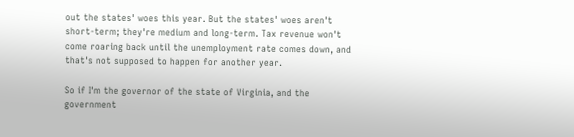out the states' woes this year. But the states' woes aren't short-term; they're medium and long-term. Tax revenue won't come roaring back until the unemployment rate comes down, and that's not supposed to happen for another year.

So if I'm the governor of the state of Virginia, and the government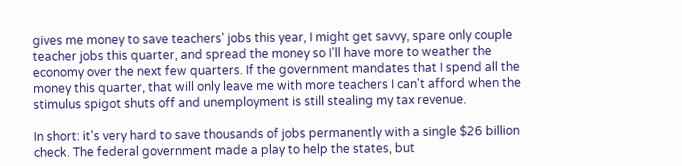gives me money to save teachers' jobs this year, I might get savvy, spare only couple teacher jobs this quarter, and spread the money so I'll have more to weather the economy over the next few quarters. If the government mandates that I spend all the money this quarter, that will only leave me with more teachers I can't afford when the stimulus spigot shuts off and unemployment is still stealing my tax revenue.

In short: it's very hard to save thousands of jobs permanently with a single $26 billion check. The federal government made a play to help the states, but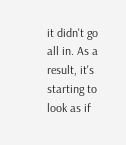it didn't go all in. As a result, it's starting to look as if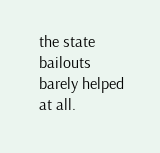the state bailouts barely helped at all.